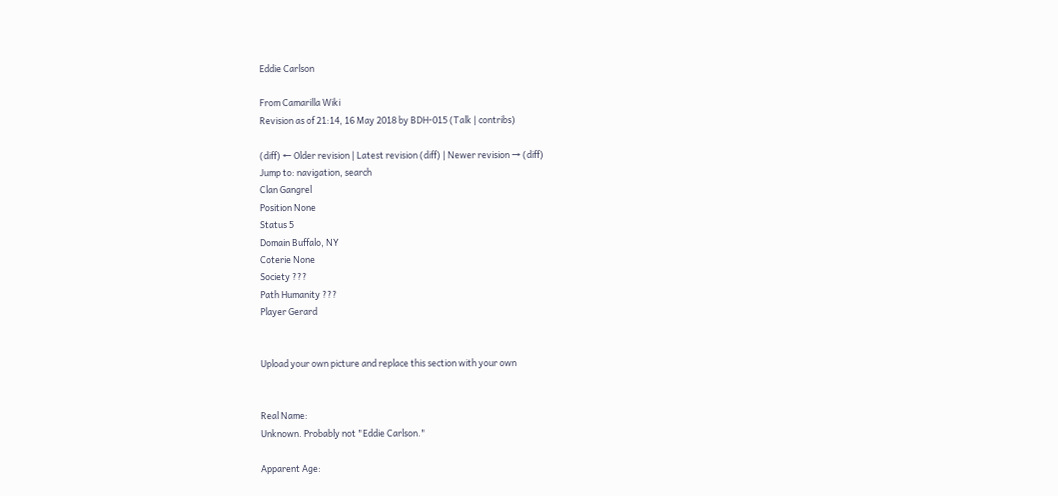Eddie Carlson

From Camarilla Wiki
Revision as of 21:14, 16 May 2018 by BDH-015 (Talk | contribs)

(diff) ← Older revision | Latest revision (diff) | Newer revision → (diff)
Jump to: navigation, search
Clan Gangrel
Position None
Status 5
Domain Buffalo, NY
Coterie None
Society ???
Path Humanity ???
Player Gerard


Upload your own picture and replace this section with your own


Real Name:
Unknown. Probably not "Eddie Carlson."

Apparent Age: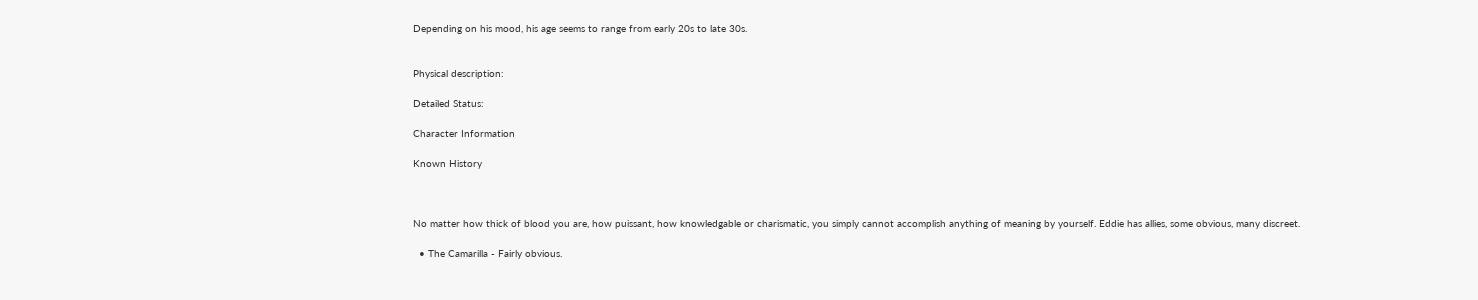Depending on his mood, his age seems to range from early 20s to late 30s.


Physical description:

Detailed Status:

Character Information

Known History



No matter how thick of blood you are, how puissant, how knowledgable or charismatic, you simply cannot accomplish anything of meaning by yourself. Eddie has allies, some obvious, many discreet.

  • The Camarilla - Fairly obvious.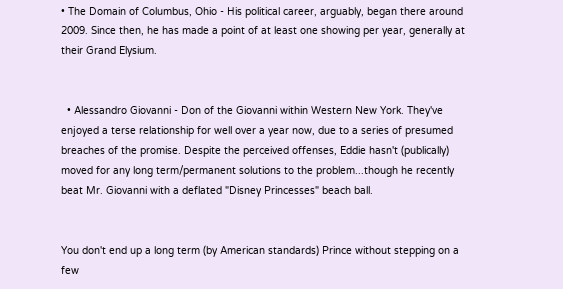• The Domain of Columbus, Ohio - His political career, arguably, began there around 2009. Since then, he has made a point of at least one showing per year, generally at their Grand Elysium.


  • Alessandro Giovanni - Don of the Giovanni within Western New York. They've enjoyed a terse relationship for well over a year now, due to a series of presumed breaches of the promise. Despite the perceived offenses, Eddie hasn't (publically) moved for any long term/permanent solutions to the problem...though he recently beat Mr. Giovanni with a deflated "Disney Princesses" beach ball.


You don't end up a long term (by American standards) Prince without stepping on a few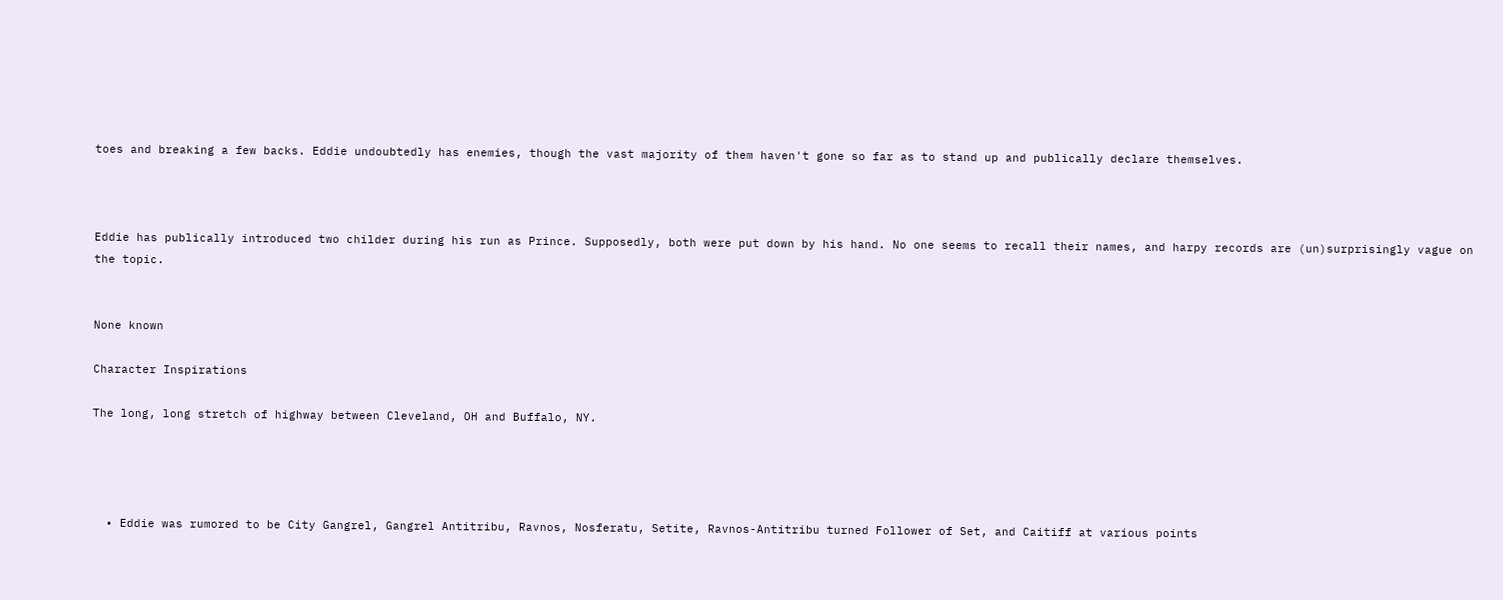toes and breaking a few backs. Eddie undoubtedly has enemies, though the vast majority of them haven't gone so far as to stand up and publically declare themselves.



Eddie has publically introduced two childer during his run as Prince. Supposedly, both were put down by his hand. No one seems to recall their names, and harpy records are (un)surprisingly vague on the topic.


None known

Character Inspirations

The long, long stretch of highway between Cleveland, OH and Buffalo, NY.




  • Eddie was rumored to be City Gangrel, Gangrel Antitribu, Ravnos, Nosferatu, Setite, Ravnos-Antitribu turned Follower of Set, and Caitiff at various points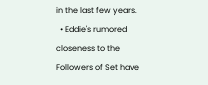in the last few years.
  • Eddie's rumored closeness to the Followers of Set have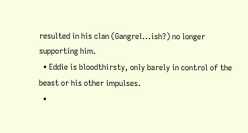resulted in his clan (Gangrel...ish?) no longer supporting him.
  • Eddie is bloodthirsty, only barely in control of the beast or his other impulses.
  •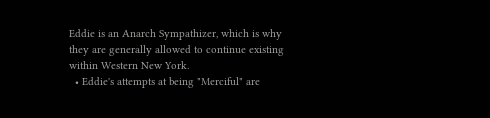Eddie is an Anarch Sympathizer, which is why they are generally allowed to continue existing within Western New York.
  • Eddie's attempts at being "Merciful" are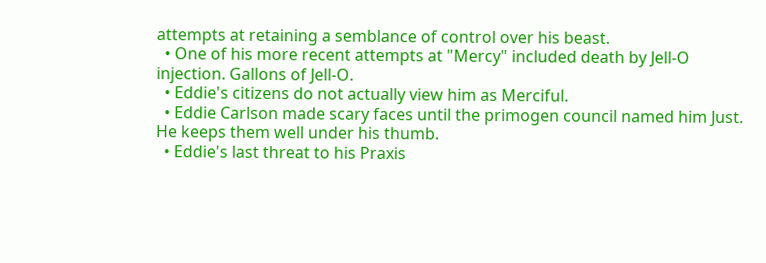attempts at retaining a semblance of control over his beast.
  • One of his more recent attempts at "Mercy" included death by Jell-O injection. Gallons of Jell-O.
  • Eddie's citizens do not actually view him as Merciful.
  • Eddie Carlson made scary faces until the primogen council named him Just. He keeps them well under his thumb.
  • Eddie's last threat to his Praxis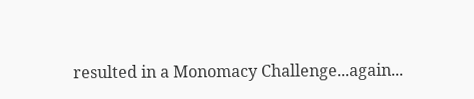resulted in a Monomacy Challenge...again...